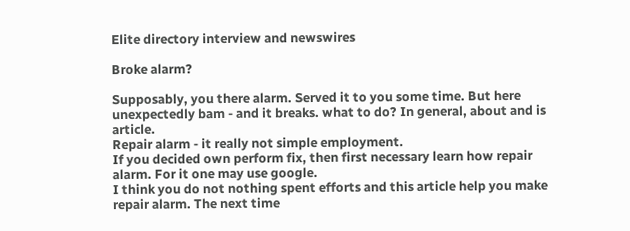Elite directory interview and newswires

Broke alarm?

Supposably, you there alarm. Served it to you some time. But here unexpectedly bam - and it breaks. what to do? In general, about and is article.
Repair alarm - it really not simple employment.
If you decided own perform fix, then first necessary learn how repair alarm. For it one may use google.
I think you do not nothing spent efforts and this article help you make repair alarm. The next time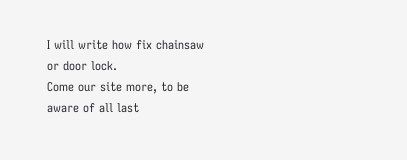I will write how fix chainsaw or door lock.
Come our site more, to be aware of all last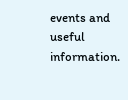events and useful information.